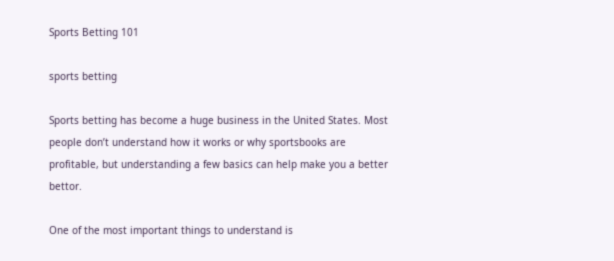Sports Betting 101

sports betting

Sports betting has become a huge business in the United States. Most people don’t understand how it works or why sportsbooks are profitable, but understanding a few basics can help make you a better bettor.

One of the most important things to understand is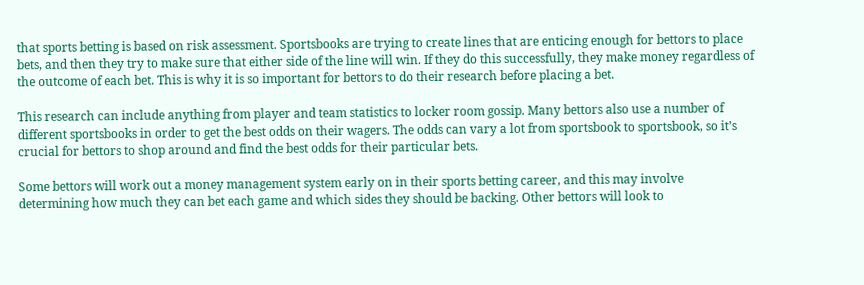that sports betting is based on risk assessment. Sportsbooks are trying to create lines that are enticing enough for bettors to place bets, and then they try to make sure that either side of the line will win. If they do this successfully, they make money regardless of the outcome of each bet. This is why it is so important for bettors to do their research before placing a bet.

This research can include anything from player and team statistics to locker room gossip. Many bettors also use a number of different sportsbooks in order to get the best odds on their wagers. The odds can vary a lot from sportsbook to sportsbook, so it’s crucial for bettors to shop around and find the best odds for their particular bets.

Some bettors will work out a money management system early on in their sports betting career, and this may involve determining how much they can bet each game and which sides they should be backing. Other bettors will look to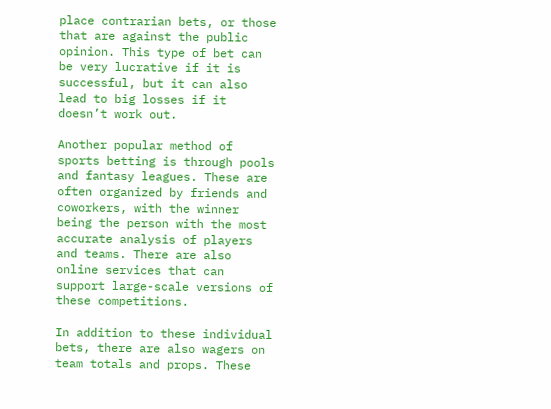place contrarian bets, or those that are against the public opinion. This type of bet can be very lucrative if it is successful, but it can also lead to big losses if it doesn’t work out.

Another popular method of sports betting is through pools and fantasy leagues. These are often organized by friends and coworkers, with the winner being the person with the most accurate analysis of players and teams. There are also online services that can support large-scale versions of these competitions.

In addition to these individual bets, there are also wagers on team totals and props. These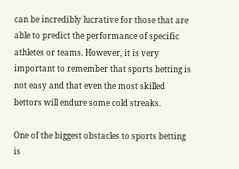can be incredibly lucrative for those that are able to predict the performance of specific athletes or teams. However, it is very important to remember that sports betting is not easy and that even the most skilled bettors will endure some cold streaks.

One of the biggest obstacles to sports betting is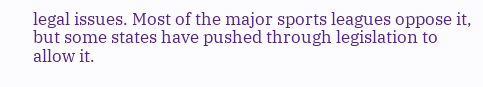legal issues. Most of the major sports leagues oppose it, but some states have pushed through legislation to allow it.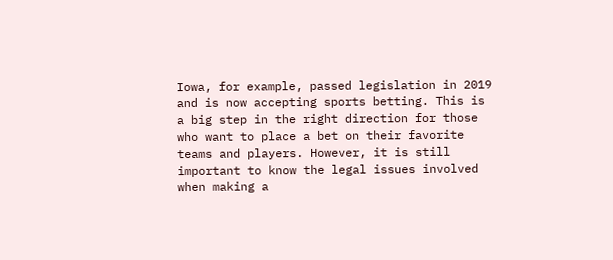Iowa, for example, passed legislation in 2019 and is now accepting sports betting. This is a big step in the right direction for those who want to place a bet on their favorite teams and players. However, it is still important to know the legal issues involved when making a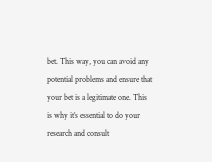bet. This way, you can avoid any potential problems and ensure that your bet is a legitimate one. This is why it’s essential to do your research and consult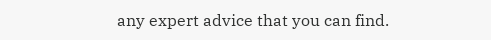any expert advice that you can find.